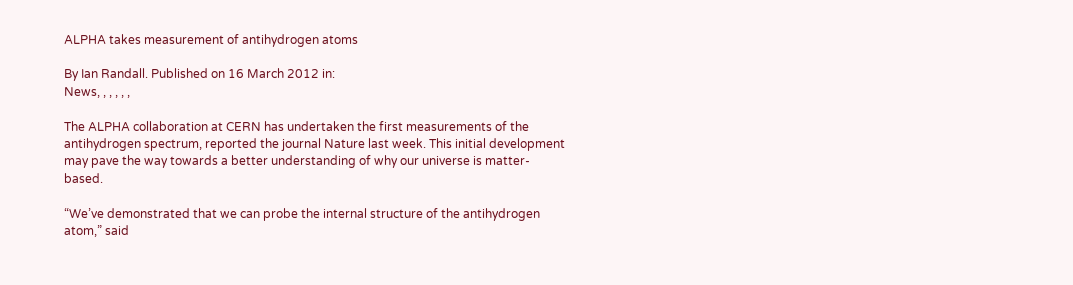ALPHA takes measurement of antihydrogen atoms

By Ian Randall. Published on 16 March 2012 in:
News, , , , , ,

The ALPHA collaboration at CERN has undertaken the first measurements of the antihydrogen spectrum, reported the journal Nature last week. This initial development may pave the way towards a better understanding of why our universe is matter-based.

“We’ve demonstrated that we can probe the internal structure of the antihydrogen atom,” said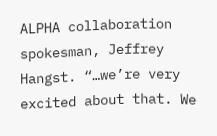ALPHA collaboration spokesman, Jeffrey Hangst. “…we’re very excited about that. We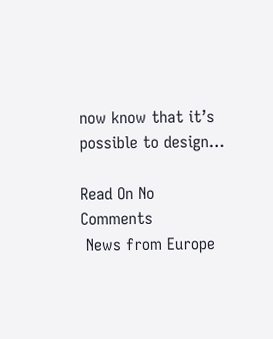now know that it’s possible to design…

Read On No Comments
 News from Europe